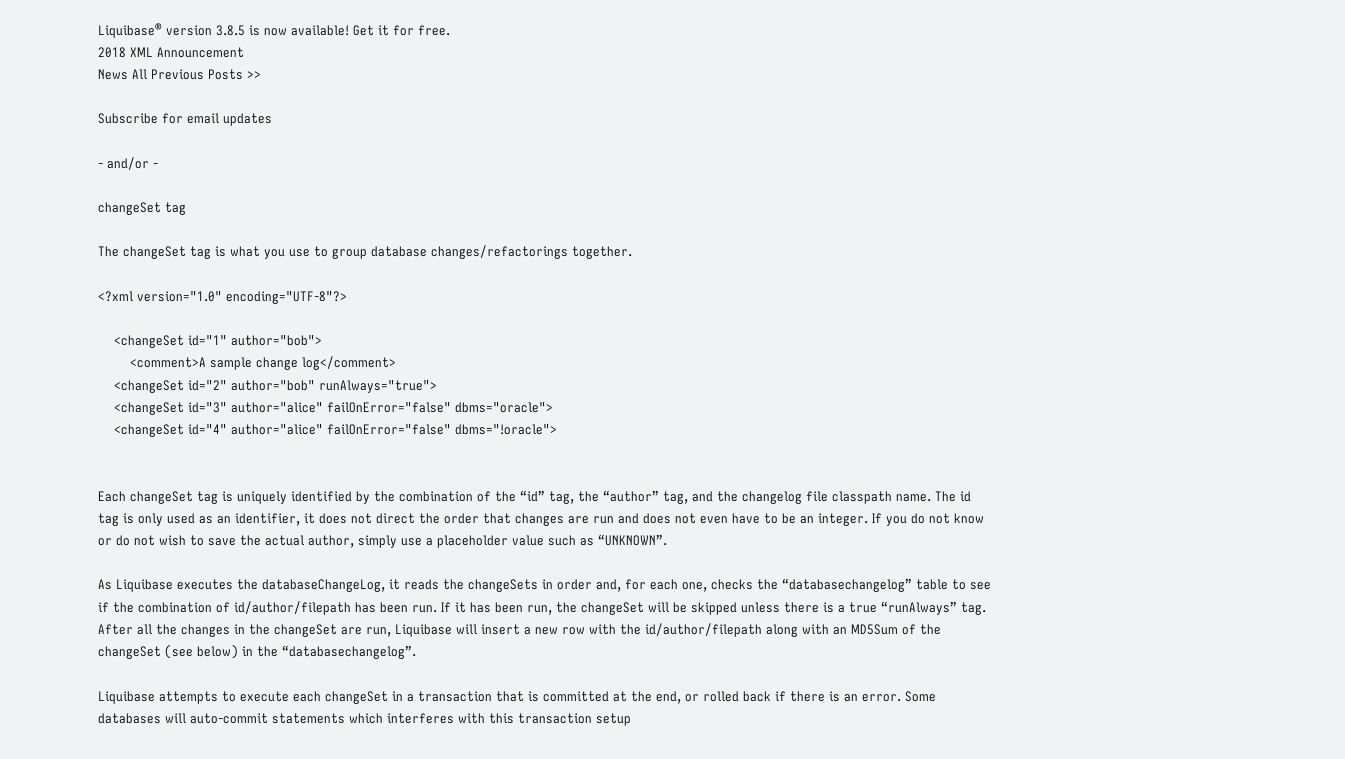Liquibase® version 3.8.5 is now available! Get it for free.
2018 XML Announcement
News All Previous Posts >>

Subscribe for email updates

- and/or -

changeSet tag

The changeSet tag is what you use to group database changes/refactorings together.

<?xml version="1.0" encoding="UTF-8"?>

    <changeSet id="1" author="bob">
        <comment>A sample change log</comment>
    <changeSet id="2" author="bob" runAlways="true">
    <changeSet id="3" author="alice" failOnError="false" dbms="oracle">
    <changeSet id="4" author="alice" failOnError="false" dbms="!oracle">


Each changeSet tag is uniquely identified by the combination of the “id” tag, the “author” tag, and the changelog file classpath name. The id tag is only used as an identifier, it does not direct the order that changes are run and does not even have to be an integer. If you do not know or do not wish to save the actual author, simply use a placeholder value such as “UNKNOWN”.

As Liquibase executes the databaseChangeLog, it reads the changeSets in order and, for each one, checks the “databasechangelog” table to see if the combination of id/author/filepath has been run. If it has been run, the changeSet will be skipped unless there is a true “runAlways” tag. After all the changes in the changeSet are run, Liquibase will insert a new row with the id/author/filepath along with an MD5Sum of the changeSet (see below) in the “databasechangelog”.

Liquibase attempts to execute each changeSet in a transaction that is committed at the end, or rolled back if there is an error. Some databases will auto-commit statements which interferes with this transaction setup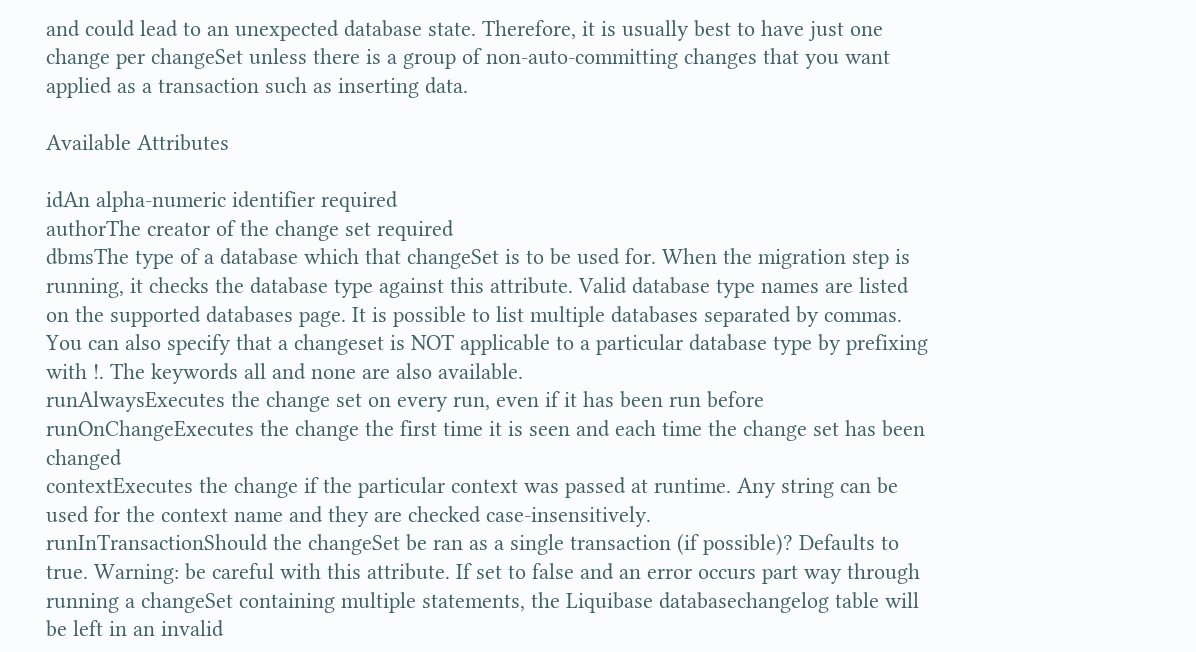and could lead to an unexpected database state. Therefore, it is usually best to have just one change per changeSet unless there is a group of non-auto-committing changes that you want applied as a transaction such as inserting data.

Available Attributes

idAn alpha-numeric identifier required
authorThe creator of the change set required
dbmsThe type of a database which that changeSet is to be used for. When the migration step is running, it checks the database type against this attribute. Valid database type names are listed on the supported databases page. It is possible to list multiple databases separated by commas. You can also specify that a changeset is NOT applicable to a particular database type by prefixing with !. The keywords all and none are also available.
runAlwaysExecutes the change set on every run, even if it has been run before
runOnChangeExecutes the change the first time it is seen and each time the change set has been changed
contextExecutes the change if the particular context was passed at runtime. Any string can be used for the context name and they are checked case-insensitively.
runInTransactionShould the changeSet be ran as a single transaction (if possible)? Defaults to true. Warning: be careful with this attribute. If set to false and an error occurs part way through running a changeSet containing multiple statements, the Liquibase databasechangelog table will be left in an invalid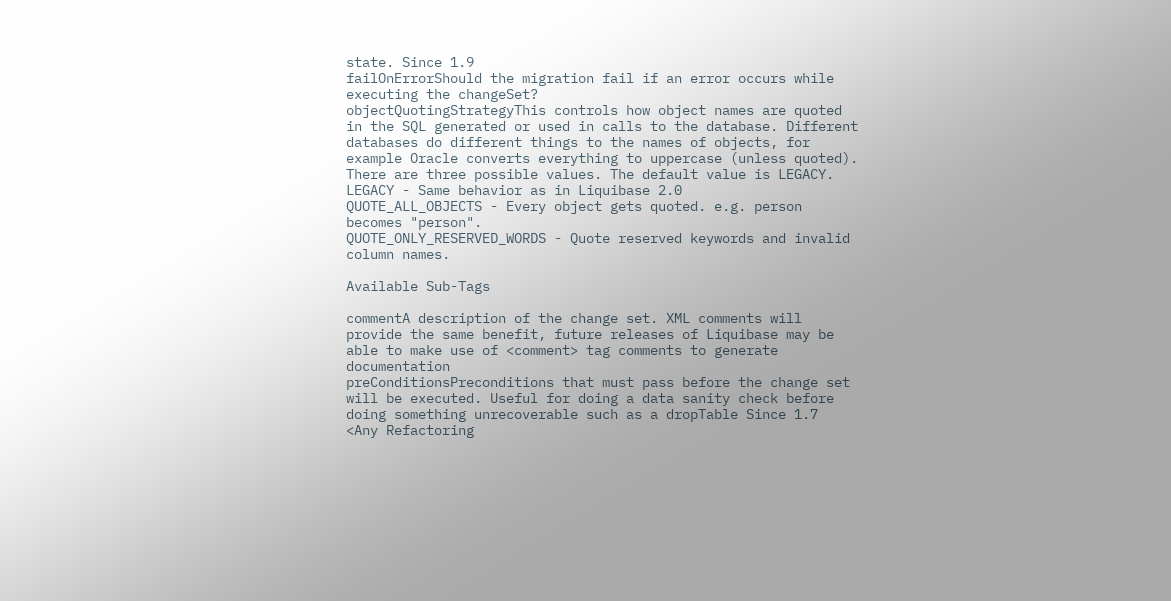state. Since 1.9
failOnErrorShould the migration fail if an error occurs while executing the changeSet?
objectQuotingStrategyThis controls how object names are quoted in the SQL generated or used in calls to the database. Different databases do different things to the names of objects, for example Oracle converts everything to uppercase (unless quoted). There are three possible values. The default value is LEGACY.
LEGACY - Same behavior as in Liquibase 2.0
QUOTE_ALL_OBJECTS - Every object gets quoted. e.g. person becomes "person".
QUOTE_ONLY_RESERVED_WORDS - Quote reserved keywords and invalid column names.

Available Sub-Tags

commentA description of the change set. XML comments will provide the same benefit, future releases of Liquibase may be able to make use of <comment> tag comments to generate documentation
preConditionsPreconditions that must pass before the change set will be executed. Useful for doing a data sanity check before doing something unrecoverable such as a dropTable Since 1.7
<Any Refactoring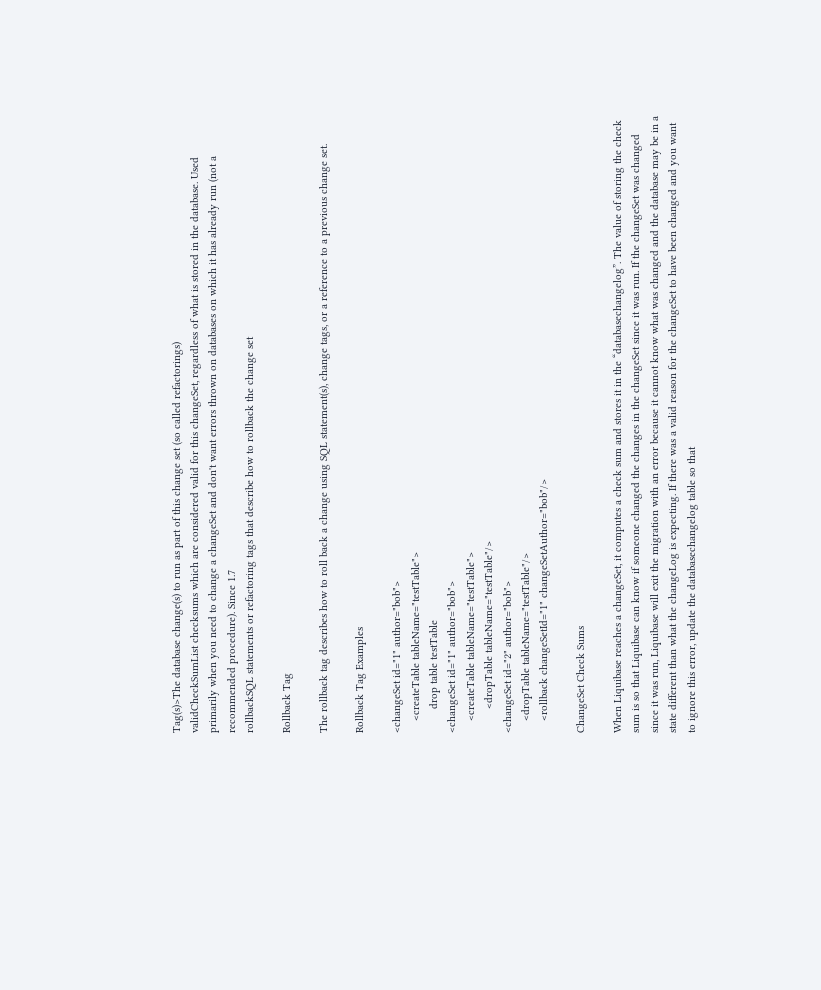Tag(s)>The database change(s) to run as part of this change set (so called refactorings)
validCheckSumList checksums which are considered valid for this changeSet, regardless of what is stored in the database. Used primarily when you need to change a changeSet and don't want errors thrown on databases on which it has already run (not a recommended procedure). Since 1.7
rollbackSQL statements or refactoring tags that describe how to rollback the change set

Rollback Tag

The rollback tag describes how to roll back a change using SQL statement(s), change tags, or a reference to a previous change set.

Rollback Tag Examples

<changeSet id="1" author="bob">
    <createTable tableName="testTable">
        drop table testTable
<changeSet id="1" author="bob">
    <createTable tableName="testTable">
        <dropTable tableName="testTable"/>
<changeSet id="2" author="bob">
    <dropTable tableName="testTable"/>
    <rollback changeSetId="1" changeSetAuthor="bob"/>

ChangeSet Check Sums

When Liquibase reaches a changeSet, it computes a check sum and stores it in the “databasechangelog”. The value of storing the check sum is so that Liquibase can know if someone changed the changes in the changeSet since it was run. If the changeSet was changed since it was run, Liquibase will exit the migration with an error because it cannot know what was changed and the database may be in a state different than what the changeLog is expecting. If there was a valid reason for the changeSet to have been changed and you want to ignore this error, update the databasechangelog table so that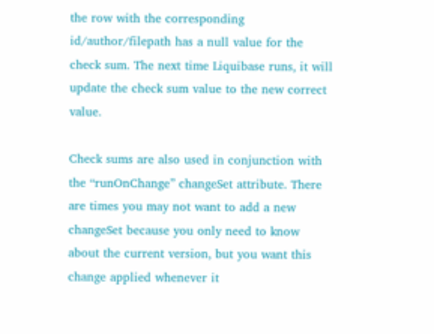the row with the corresponding id/author/filepath has a null value for the check sum. The next time Liquibase runs, it will update the check sum value to the new correct value.

Check sums are also used in conjunction with the “runOnChange” changeSet attribute. There are times you may not want to add a new changeSet because you only need to know about the current version, but you want this change applied whenever it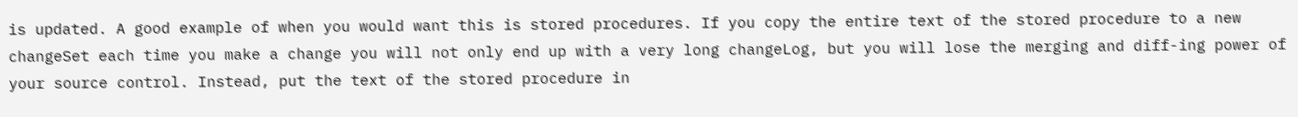is updated. A good example of when you would want this is stored procedures. If you copy the entire text of the stored procedure to a new changeSet each time you make a change you will not only end up with a very long changeLog, but you will lose the merging and diff-ing power of your source control. Instead, put the text of the stored procedure in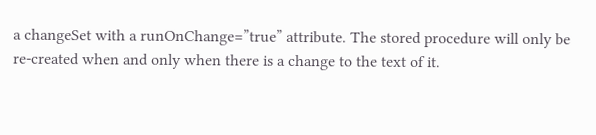a changeSet with a runOnChange=”true” attribute. The stored procedure will only be re-created when and only when there is a change to the text of it.